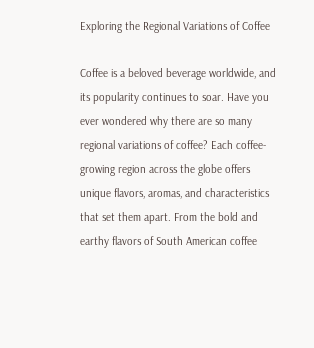Exploring the Regional Variations of Coffee

Coffee is a beloved beverage worldwide, and its popularity continues to soar. Have you ever wondered why there are so many regional variations of coffee? Each coffee-growing region across the globe offers unique flavors, aromas, and characteristics that set them apart. From the bold and earthy flavors of South American coffee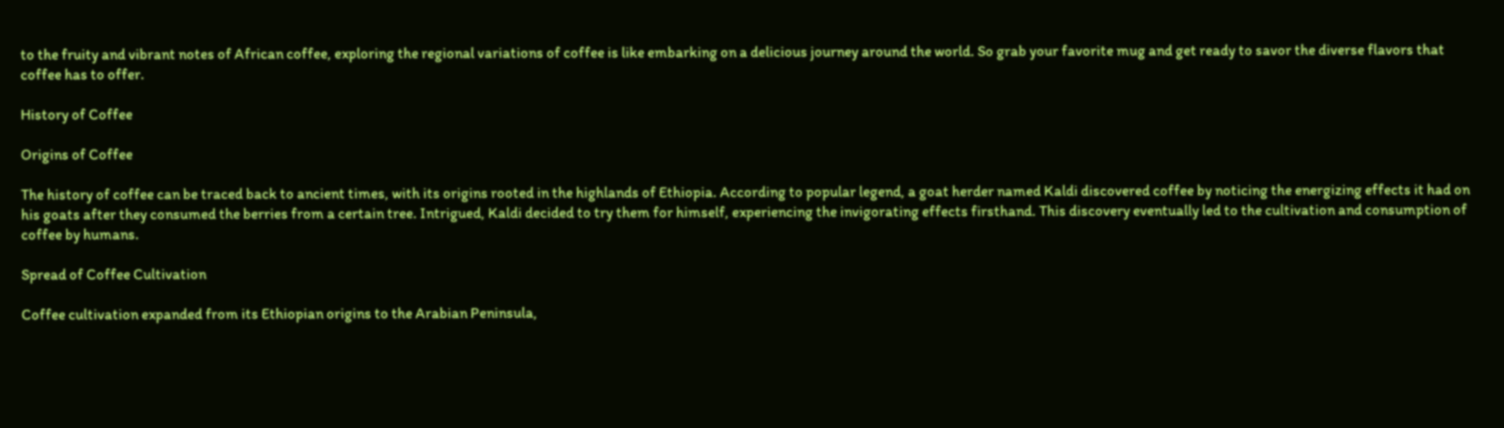to the fruity and vibrant notes of African coffee, exploring the regional variations of coffee is like embarking on a delicious journey around the world. So grab your favorite mug and get ready to savor the diverse flavors that coffee has to offer.

History of Coffee

Origins of Coffee

The history of coffee can be traced back to ancient times, with its origins rooted in the highlands of Ethiopia. According to popular legend, a goat herder named Kaldi discovered coffee by noticing the energizing effects it had on his goats after they consumed the berries from a certain tree. Intrigued, Kaldi decided to try them for himself, experiencing the invigorating effects firsthand. This discovery eventually led to the cultivation and consumption of coffee by humans.

Spread of Coffee Cultivation

Coffee cultivation expanded from its Ethiopian origins to the Arabian Peninsula,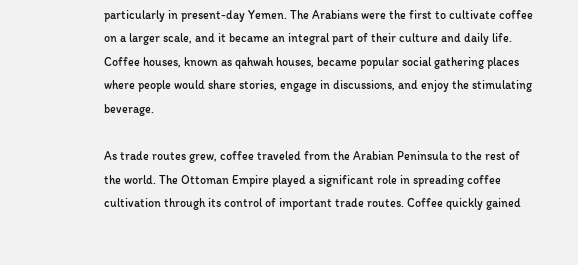particularly in present-day Yemen. The Arabians were the first to cultivate coffee on a larger scale, and it became an integral part of their culture and daily life. Coffee houses, known as qahwah houses, became popular social gathering places where people would share stories, engage in discussions, and enjoy the stimulating beverage.

As trade routes grew, coffee traveled from the Arabian Peninsula to the rest of the world. The Ottoman Empire played a significant role in spreading coffee cultivation through its control of important trade routes. Coffee quickly gained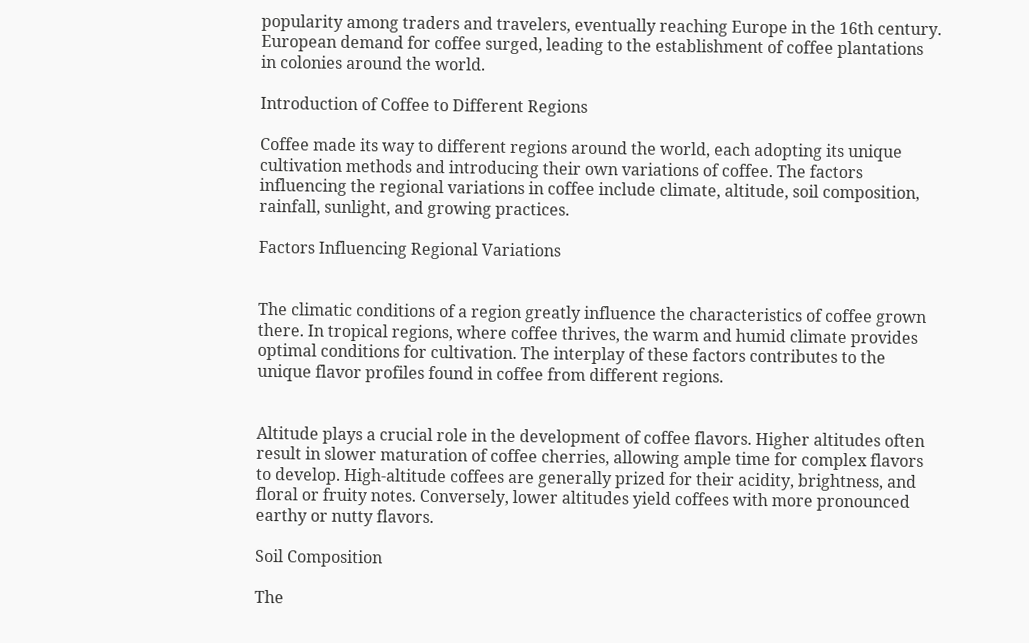popularity among traders and travelers, eventually reaching Europe in the 16th century. European demand for coffee surged, leading to the establishment of coffee plantations in colonies around the world.

Introduction of Coffee to Different Regions

Coffee made its way to different regions around the world, each adopting its unique cultivation methods and introducing their own variations of coffee. The factors influencing the regional variations in coffee include climate, altitude, soil composition, rainfall, sunlight, and growing practices.

Factors Influencing Regional Variations


The climatic conditions of a region greatly influence the characteristics of coffee grown there. In tropical regions, where coffee thrives, the warm and humid climate provides optimal conditions for cultivation. The interplay of these factors contributes to the unique flavor profiles found in coffee from different regions.


Altitude plays a crucial role in the development of coffee flavors. Higher altitudes often result in slower maturation of coffee cherries, allowing ample time for complex flavors to develop. High-altitude coffees are generally prized for their acidity, brightness, and floral or fruity notes. Conversely, lower altitudes yield coffees with more pronounced earthy or nutty flavors.

Soil Composition

The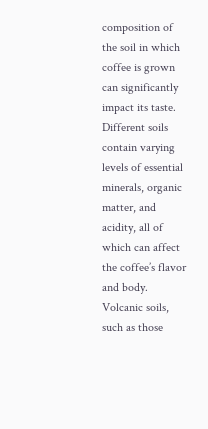composition of the soil in which coffee is grown can significantly impact its taste. Different soils contain varying levels of essential minerals, organic matter, and acidity, all of which can affect the coffee’s flavor and body. Volcanic soils, such as those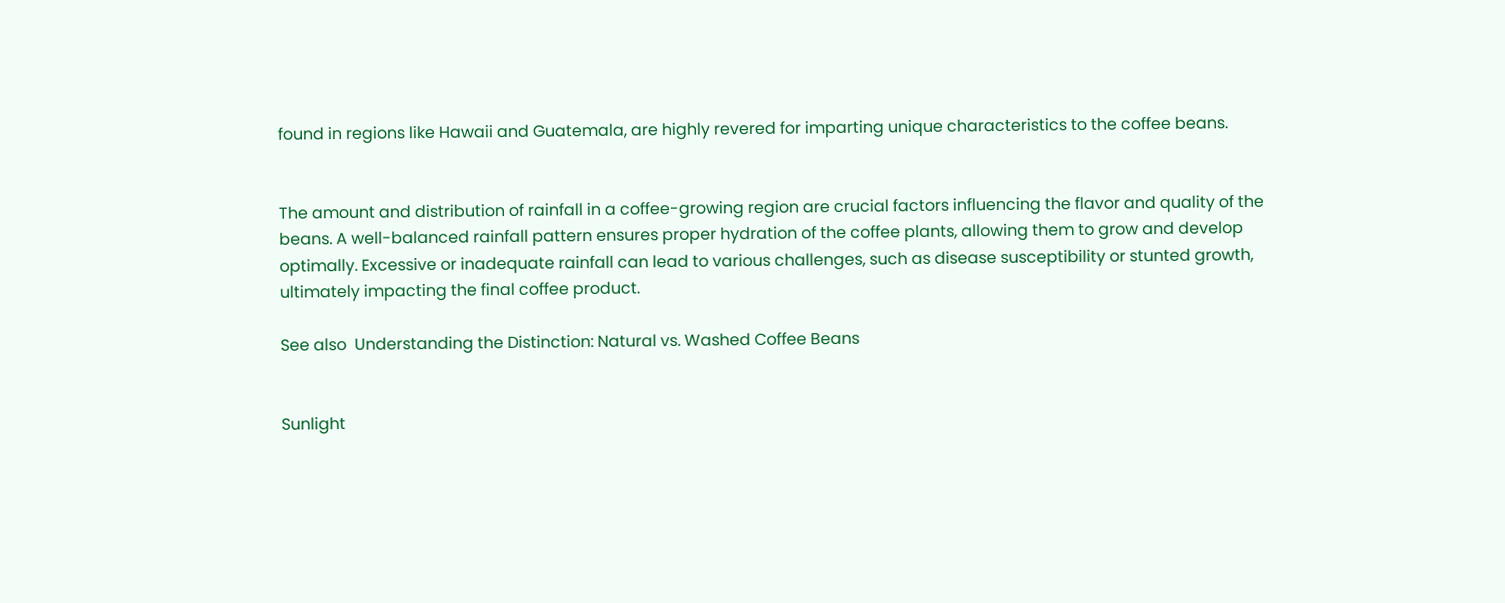found in regions like Hawaii and Guatemala, are highly revered for imparting unique characteristics to the coffee beans.


The amount and distribution of rainfall in a coffee-growing region are crucial factors influencing the flavor and quality of the beans. A well-balanced rainfall pattern ensures proper hydration of the coffee plants, allowing them to grow and develop optimally. Excessive or inadequate rainfall can lead to various challenges, such as disease susceptibility or stunted growth, ultimately impacting the final coffee product.

See also  Understanding the Distinction: Natural vs. Washed Coffee Beans


Sunlight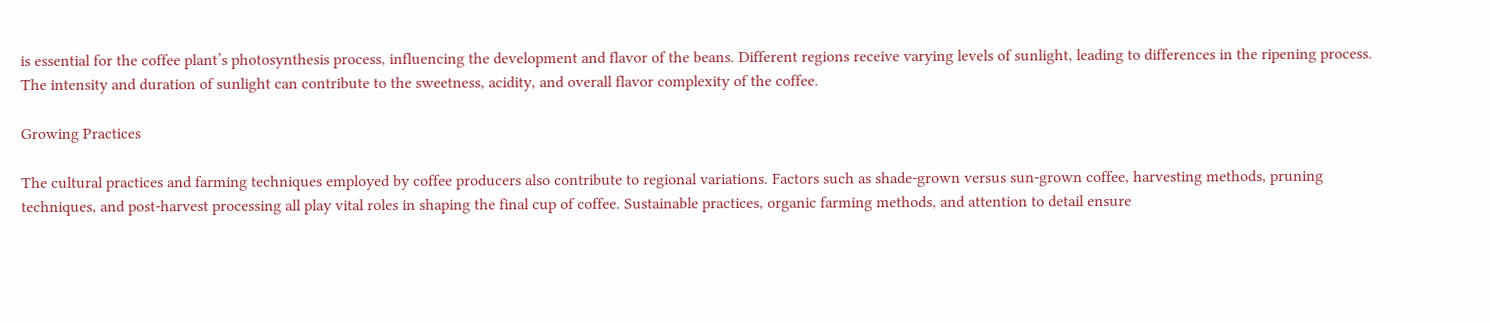is essential for the coffee plant’s photosynthesis process, influencing the development and flavor of the beans. Different regions receive varying levels of sunlight, leading to differences in the ripening process. The intensity and duration of sunlight can contribute to the sweetness, acidity, and overall flavor complexity of the coffee.

Growing Practices

The cultural practices and farming techniques employed by coffee producers also contribute to regional variations. Factors such as shade-grown versus sun-grown coffee, harvesting methods, pruning techniques, and post-harvest processing all play vital roles in shaping the final cup of coffee. Sustainable practices, organic farming methods, and attention to detail ensure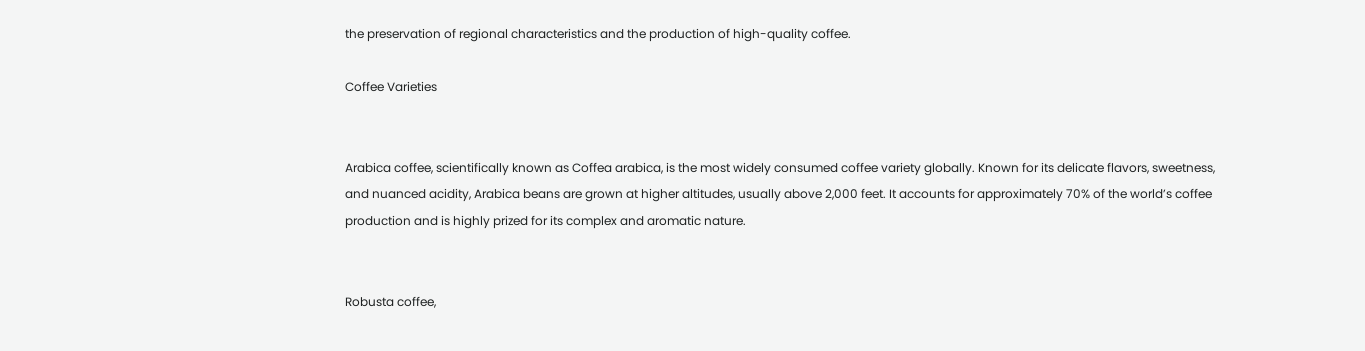the preservation of regional characteristics and the production of high-quality coffee.

Coffee Varieties


Arabica coffee, scientifically known as Coffea arabica, is the most widely consumed coffee variety globally. Known for its delicate flavors, sweetness, and nuanced acidity, Arabica beans are grown at higher altitudes, usually above 2,000 feet. It accounts for approximately 70% of the world’s coffee production and is highly prized for its complex and aromatic nature.


Robusta coffee,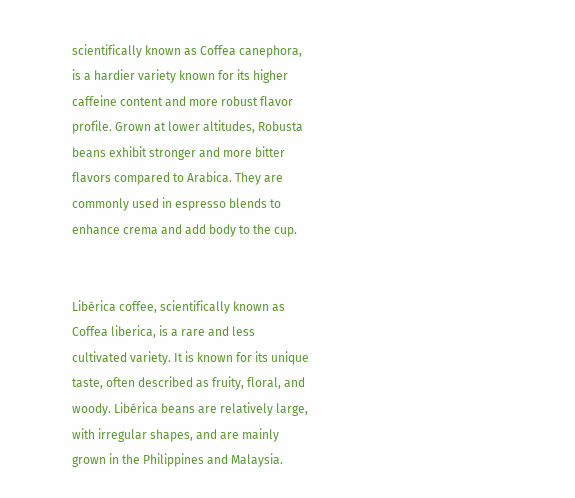scientifically known as Coffea canephora, is a hardier variety known for its higher caffeine content and more robust flavor profile. Grown at lower altitudes, Robusta beans exhibit stronger and more bitter flavors compared to Arabica. They are commonly used in espresso blends to enhance crema and add body to the cup.


Libérica coffee, scientifically known as Coffea liberica, is a rare and less cultivated variety. It is known for its unique taste, often described as fruity, floral, and woody. Libérica beans are relatively large, with irregular shapes, and are mainly grown in the Philippines and Malaysia.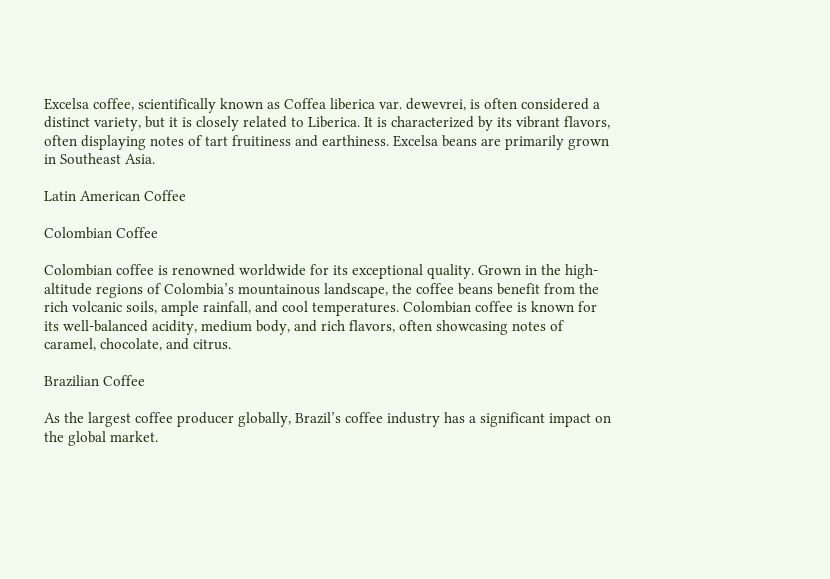Excelsa coffee, scientifically known as Coffea liberica var. dewevrei, is often considered a distinct variety, but it is closely related to Liberica. It is characterized by its vibrant flavors, often displaying notes of tart fruitiness and earthiness. Excelsa beans are primarily grown in Southeast Asia.

Latin American Coffee

Colombian Coffee

Colombian coffee is renowned worldwide for its exceptional quality. Grown in the high-altitude regions of Colombia’s mountainous landscape, the coffee beans benefit from the rich volcanic soils, ample rainfall, and cool temperatures. Colombian coffee is known for its well-balanced acidity, medium body, and rich flavors, often showcasing notes of caramel, chocolate, and citrus.

Brazilian Coffee

As the largest coffee producer globally, Brazil’s coffee industry has a significant impact on the global market.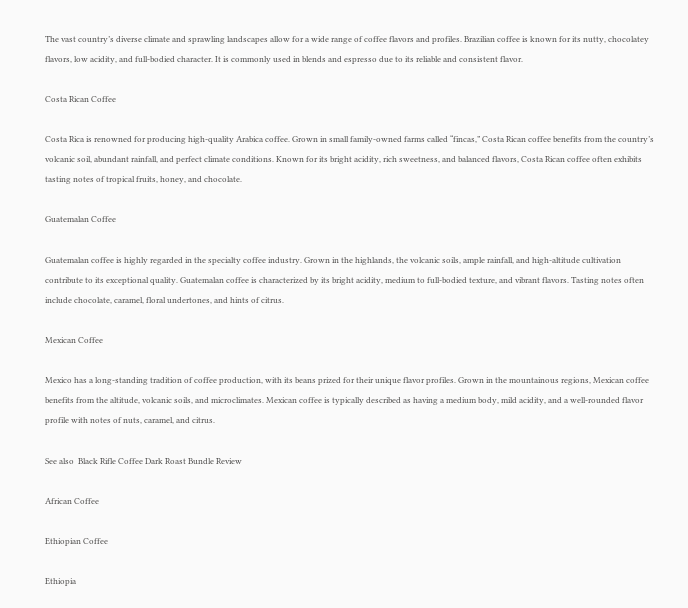The vast country’s diverse climate and sprawling landscapes allow for a wide range of coffee flavors and profiles. Brazilian coffee is known for its nutty, chocolatey flavors, low acidity, and full-bodied character. It is commonly used in blends and espresso due to its reliable and consistent flavor.

Costa Rican Coffee

Costa Rica is renowned for producing high-quality Arabica coffee. Grown in small family-owned farms called “fincas,” Costa Rican coffee benefits from the country’s volcanic soil, abundant rainfall, and perfect climate conditions. Known for its bright acidity, rich sweetness, and balanced flavors, Costa Rican coffee often exhibits tasting notes of tropical fruits, honey, and chocolate.

Guatemalan Coffee

Guatemalan coffee is highly regarded in the specialty coffee industry. Grown in the highlands, the volcanic soils, ample rainfall, and high-altitude cultivation contribute to its exceptional quality. Guatemalan coffee is characterized by its bright acidity, medium to full-bodied texture, and vibrant flavors. Tasting notes often include chocolate, caramel, floral undertones, and hints of citrus.

Mexican Coffee

Mexico has a long-standing tradition of coffee production, with its beans prized for their unique flavor profiles. Grown in the mountainous regions, Mexican coffee benefits from the altitude, volcanic soils, and microclimates. Mexican coffee is typically described as having a medium body, mild acidity, and a well-rounded flavor profile with notes of nuts, caramel, and citrus.

See also  Black Rifle Coffee Dark Roast Bundle Review

African Coffee

Ethiopian Coffee

Ethiopia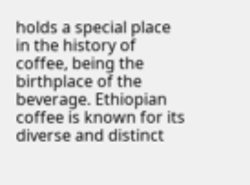holds a special place in the history of coffee, being the birthplace of the beverage. Ethiopian coffee is known for its diverse and distinct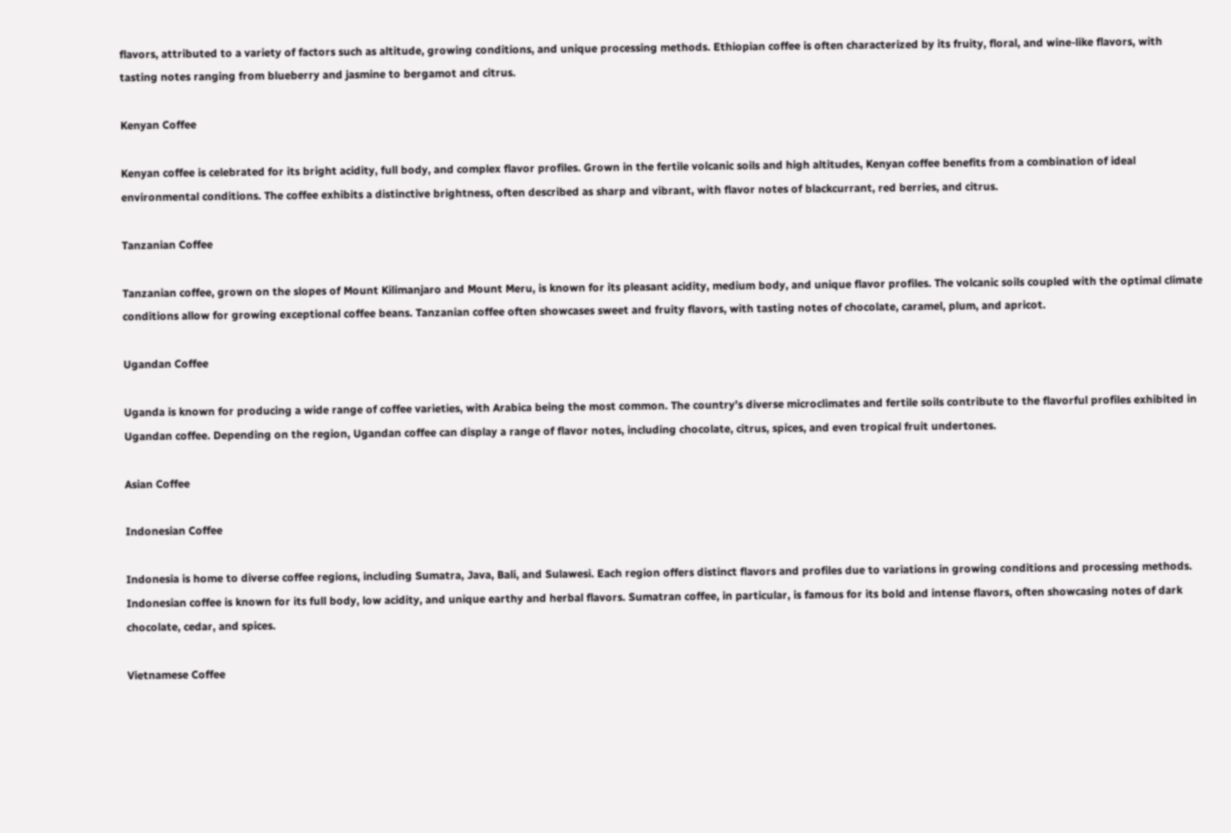flavors, attributed to a variety of factors such as altitude, growing conditions, and unique processing methods. Ethiopian coffee is often characterized by its fruity, floral, and wine-like flavors, with tasting notes ranging from blueberry and jasmine to bergamot and citrus.

Kenyan Coffee

Kenyan coffee is celebrated for its bright acidity, full body, and complex flavor profiles. Grown in the fertile volcanic soils and high altitudes, Kenyan coffee benefits from a combination of ideal environmental conditions. The coffee exhibits a distinctive brightness, often described as sharp and vibrant, with flavor notes of blackcurrant, red berries, and citrus.

Tanzanian Coffee

Tanzanian coffee, grown on the slopes of Mount Kilimanjaro and Mount Meru, is known for its pleasant acidity, medium body, and unique flavor profiles. The volcanic soils coupled with the optimal climate conditions allow for growing exceptional coffee beans. Tanzanian coffee often showcases sweet and fruity flavors, with tasting notes of chocolate, caramel, plum, and apricot.

Ugandan Coffee

Uganda is known for producing a wide range of coffee varieties, with Arabica being the most common. The country’s diverse microclimates and fertile soils contribute to the flavorful profiles exhibited in Ugandan coffee. Depending on the region, Ugandan coffee can display a range of flavor notes, including chocolate, citrus, spices, and even tropical fruit undertones.

Asian Coffee

Indonesian Coffee

Indonesia is home to diverse coffee regions, including Sumatra, Java, Bali, and Sulawesi. Each region offers distinct flavors and profiles due to variations in growing conditions and processing methods. Indonesian coffee is known for its full body, low acidity, and unique earthy and herbal flavors. Sumatran coffee, in particular, is famous for its bold and intense flavors, often showcasing notes of dark chocolate, cedar, and spices.

Vietnamese Coffee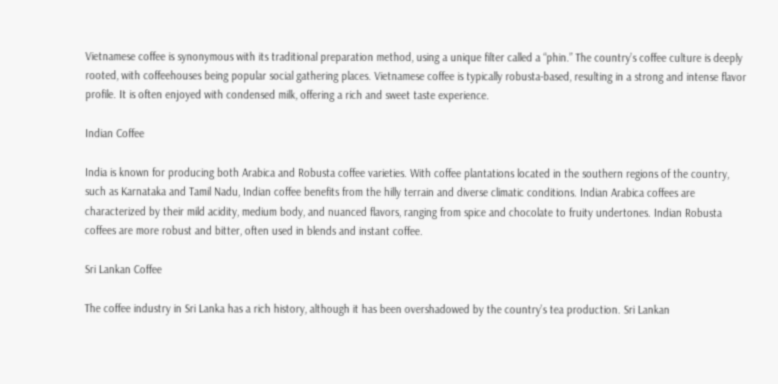Vietnamese coffee is synonymous with its traditional preparation method, using a unique filter called a “phin.” The country’s coffee culture is deeply rooted, with coffeehouses being popular social gathering places. Vietnamese coffee is typically robusta-based, resulting in a strong and intense flavor profile. It is often enjoyed with condensed milk, offering a rich and sweet taste experience.

Indian Coffee

India is known for producing both Arabica and Robusta coffee varieties. With coffee plantations located in the southern regions of the country, such as Karnataka and Tamil Nadu, Indian coffee benefits from the hilly terrain and diverse climatic conditions. Indian Arabica coffees are characterized by their mild acidity, medium body, and nuanced flavors, ranging from spice and chocolate to fruity undertones. Indian Robusta coffees are more robust and bitter, often used in blends and instant coffee.

Sri Lankan Coffee

The coffee industry in Sri Lanka has a rich history, although it has been overshadowed by the country’s tea production. Sri Lankan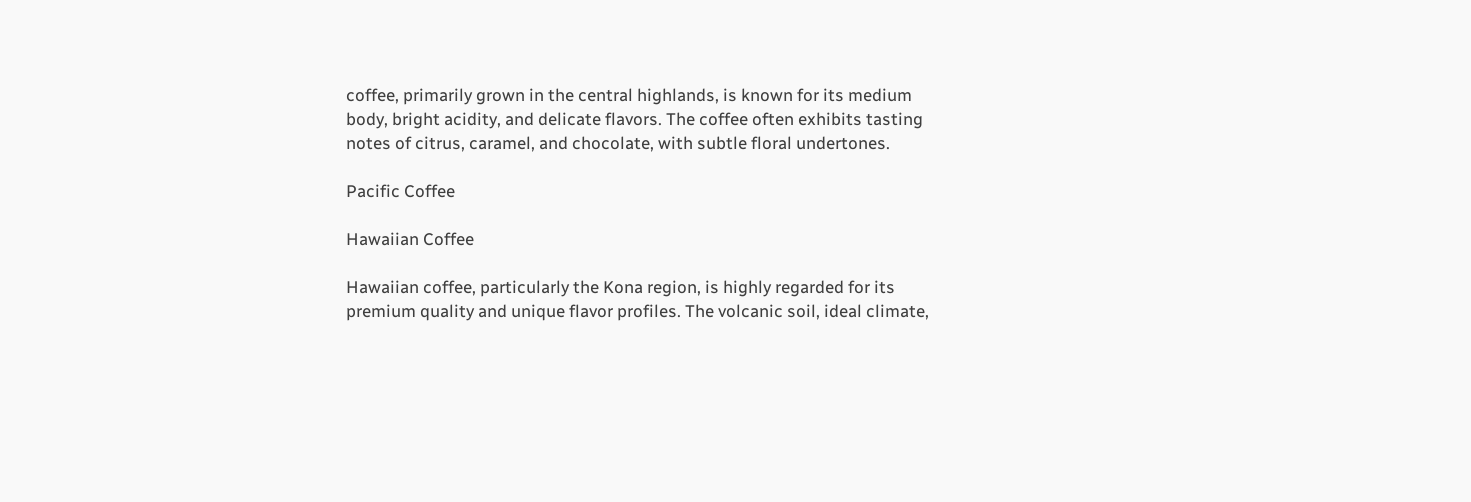coffee, primarily grown in the central highlands, is known for its medium body, bright acidity, and delicate flavors. The coffee often exhibits tasting notes of citrus, caramel, and chocolate, with subtle floral undertones.

Pacific Coffee

Hawaiian Coffee

Hawaiian coffee, particularly the Kona region, is highly regarded for its premium quality and unique flavor profiles. The volcanic soil, ideal climate,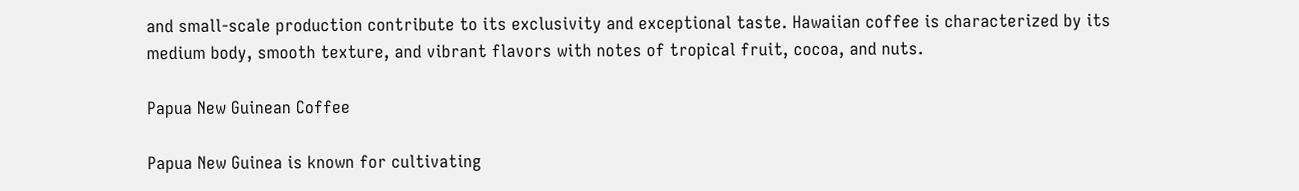and small-scale production contribute to its exclusivity and exceptional taste. Hawaiian coffee is characterized by its medium body, smooth texture, and vibrant flavors with notes of tropical fruit, cocoa, and nuts.

Papua New Guinean Coffee

Papua New Guinea is known for cultivating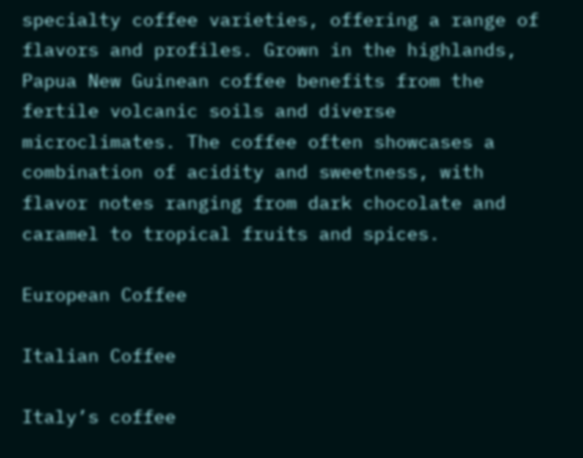specialty coffee varieties, offering a range of flavors and profiles. Grown in the highlands, Papua New Guinean coffee benefits from the fertile volcanic soils and diverse microclimates. The coffee often showcases a combination of acidity and sweetness, with flavor notes ranging from dark chocolate and caramel to tropical fruits and spices.

European Coffee

Italian Coffee

Italy’s coffee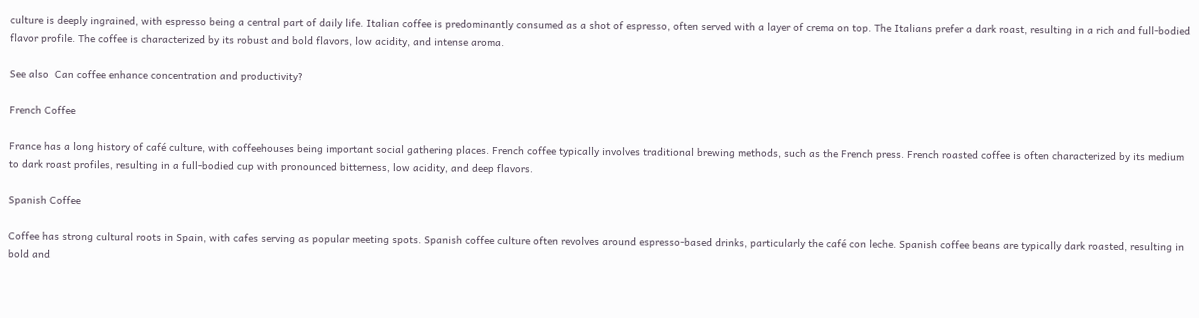culture is deeply ingrained, with espresso being a central part of daily life. Italian coffee is predominantly consumed as a shot of espresso, often served with a layer of crema on top. The Italians prefer a dark roast, resulting in a rich and full-bodied flavor profile. The coffee is characterized by its robust and bold flavors, low acidity, and intense aroma.

See also  Can coffee enhance concentration and productivity?

French Coffee

France has a long history of café culture, with coffeehouses being important social gathering places. French coffee typically involves traditional brewing methods, such as the French press. French roasted coffee is often characterized by its medium to dark roast profiles, resulting in a full-bodied cup with pronounced bitterness, low acidity, and deep flavors.

Spanish Coffee

Coffee has strong cultural roots in Spain, with cafes serving as popular meeting spots. Spanish coffee culture often revolves around espresso-based drinks, particularly the café con leche. Spanish coffee beans are typically dark roasted, resulting in bold and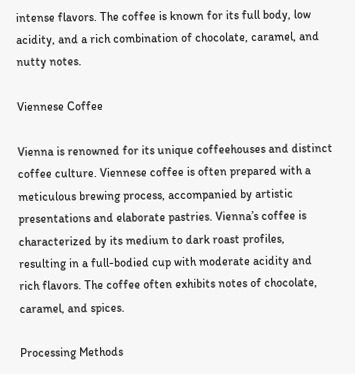intense flavors. The coffee is known for its full body, low acidity, and a rich combination of chocolate, caramel, and nutty notes.

Viennese Coffee

Vienna is renowned for its unique coffeehouses and distinct coffee culture. Viennese coffee is often prepared with a meticulous brewing process, accompanied by artistic presentations and elaborate pastries. Vienna’s coffee is characterized by its medium to dark roast profiles, resulting in a full-bodied cup with moderate acidity and rich flavors. The coffee often exhibits notes of chocolate, caramel, and spices.

Processing Methods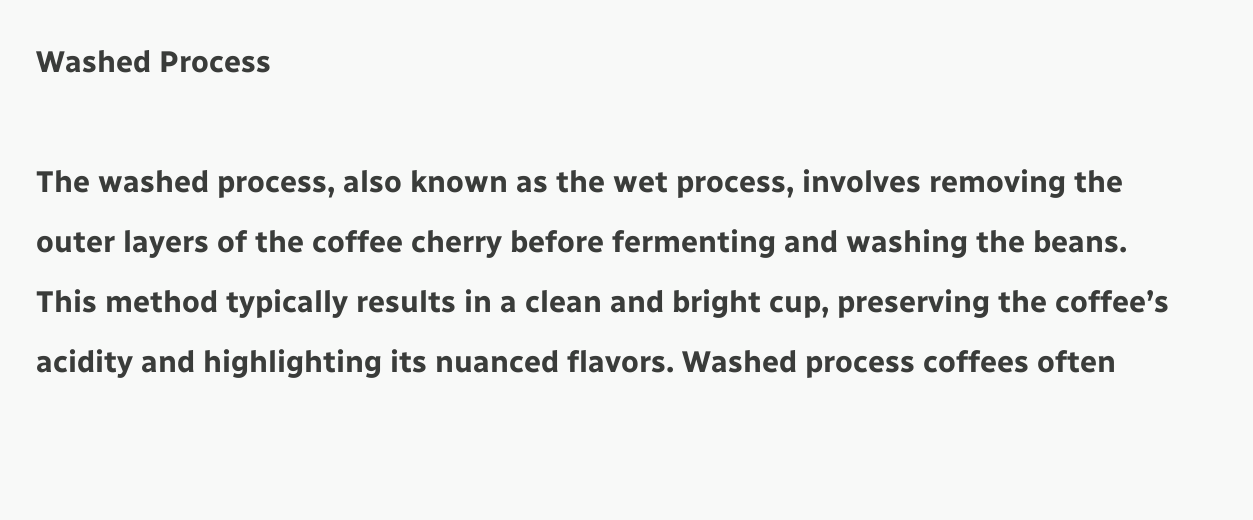Washed Process

The washed process, also known as the wet process, involves removing the outer layers of the coffee cherry before fermenting and washing the beans. This method typically results in a clean and bright cup, preserving the coffee’s acidity and highlighting its nuanced flavors. Washed process coffees often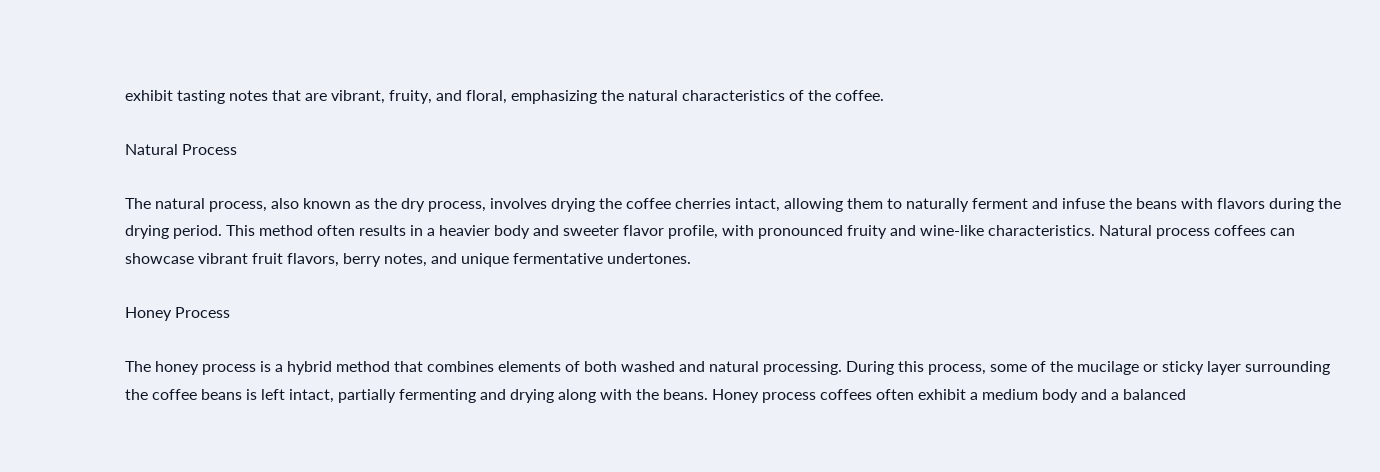exhibit tasting notes that are vibrant, fruity, and floral, emphasizing the natural characteristics of the coffee.

Natural Process

The natural process, also known as the dry process, involves drying the coffee cherries intact, allowing them to naturally ferment and infuse the beans with flavors during the drying period. This method often results in a heavier body and sweeter flavor profile, with pronounced fruity and wine-like characteristics. Natural process coffees can showcase vibrant fruit flavors, berry notes, and unique fermentative undertones.

Honey Process

The honey process is a hybrid method that combines elements of both washed and natural processing. During this process, some of the mucilage or sticky layer surrounding the coffee beans is left intact, partially fermenting and drying along with the beans. Honey process coffees often exhibit a medium body and a balanced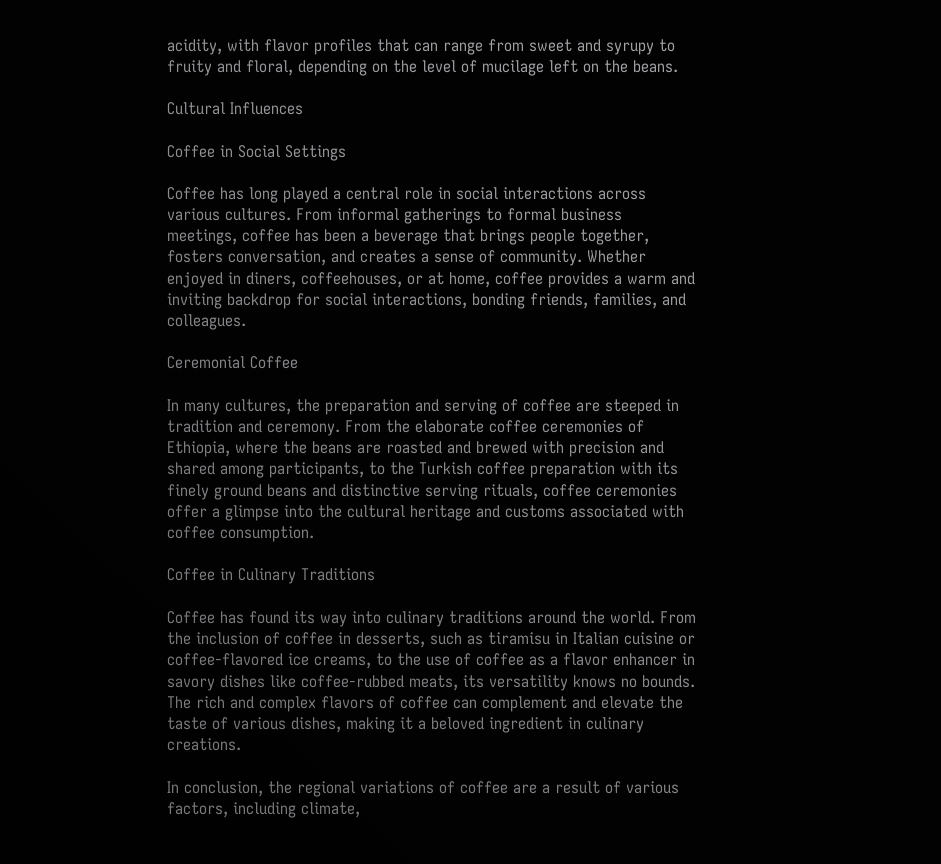acidity, with flavor profiles that can range from sweet and syrupy to fruity and floral, depending on the level of mucilage left on the beans.

Cultural Influences

Coffee in Social Settings

Coffee has long played a central role in social interactions across various cultures. From informal gatherings to formal business meetings, coffee has been a beverage that brings people together, fosters conversation, and creates a sense of community. Whether enjoyed in diners, coffeehouses, or at home, coffee provides a warm and inviting backdrop for social interactions, bonding friends, families, and colleagues.

Ceremonial Coffee

In many cultures, the preparation and serving of coffee are steeped in tradition and ceremony. From the elaborate coffee ceremonies of Ethiopia, where the beans are roasted and brewed with precision and shared among participants, to the Turkish coffee preparation with its finely ground beans and distinctive serving rituals, coffee ceremonies offer a glimpse into the cultural heritage and customs associated with coffee consumption.

Coffee in Culinary Traditions

Coffee has found its way into culinary traditions around the world. From the inclusion of coffee in desserts, such as tiramisu in Italian cuisine or coffee-flavored ice creams, to the use of coffee as a flavor enhancer in savory dishes like coffee-rubbed meats, its versatility knows no bounds. The rich and complex flavors of coffee can complement and elevate the taste of various dishes, making it a beloved ingredient in culinary creations.

In conclusion, the regional variations of coffee are a result of various factors, including climate,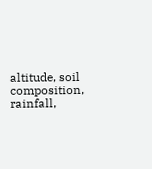altitude, soil composition, rainfall,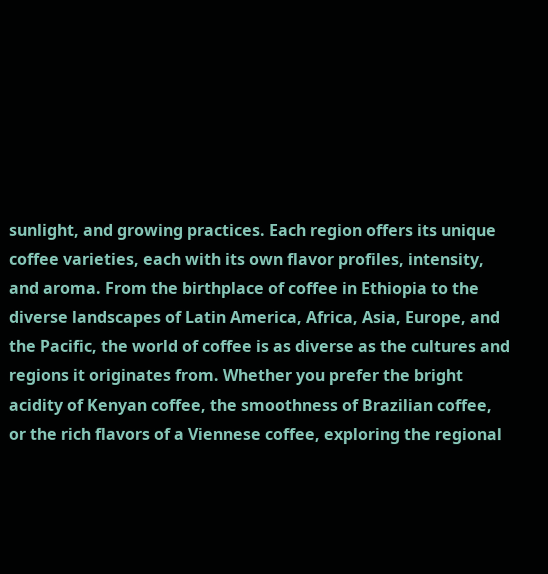sunlight, and growing practices. Each region offers its unique coffee varieties, each with its own flavor profiles, intensity, and aroma. From the birthplace of coffee in Ethiopia to the diverse landscapes of Latin America, Africa, Asia, Europe, and the Pacific, the world of coffee is as diverse as the cultures and regions it originates from. Whether you prefer the bright acidity of Kenyan coffee, the smoothness of Brazilian coffee, or the rich flavors of a Viennese coffee, exploring the regional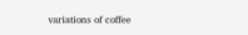variations of coffee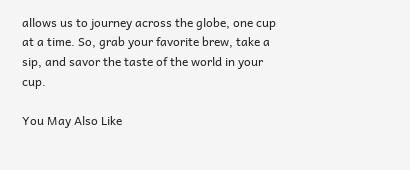allows us to journey across the globe, one cup at a time. So, grab your favorite brew, take a sip, and savor the taste of the world in your cup.

You May Also Like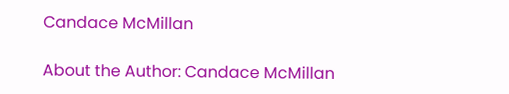Candace McMillan

About the Author: Candace McMillan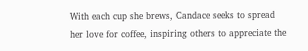With each cup she brews, Candace seeks to spread her love for coffee, inspiring others to appreciate the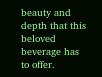beauty and depth that this beloved beverage has to offer.